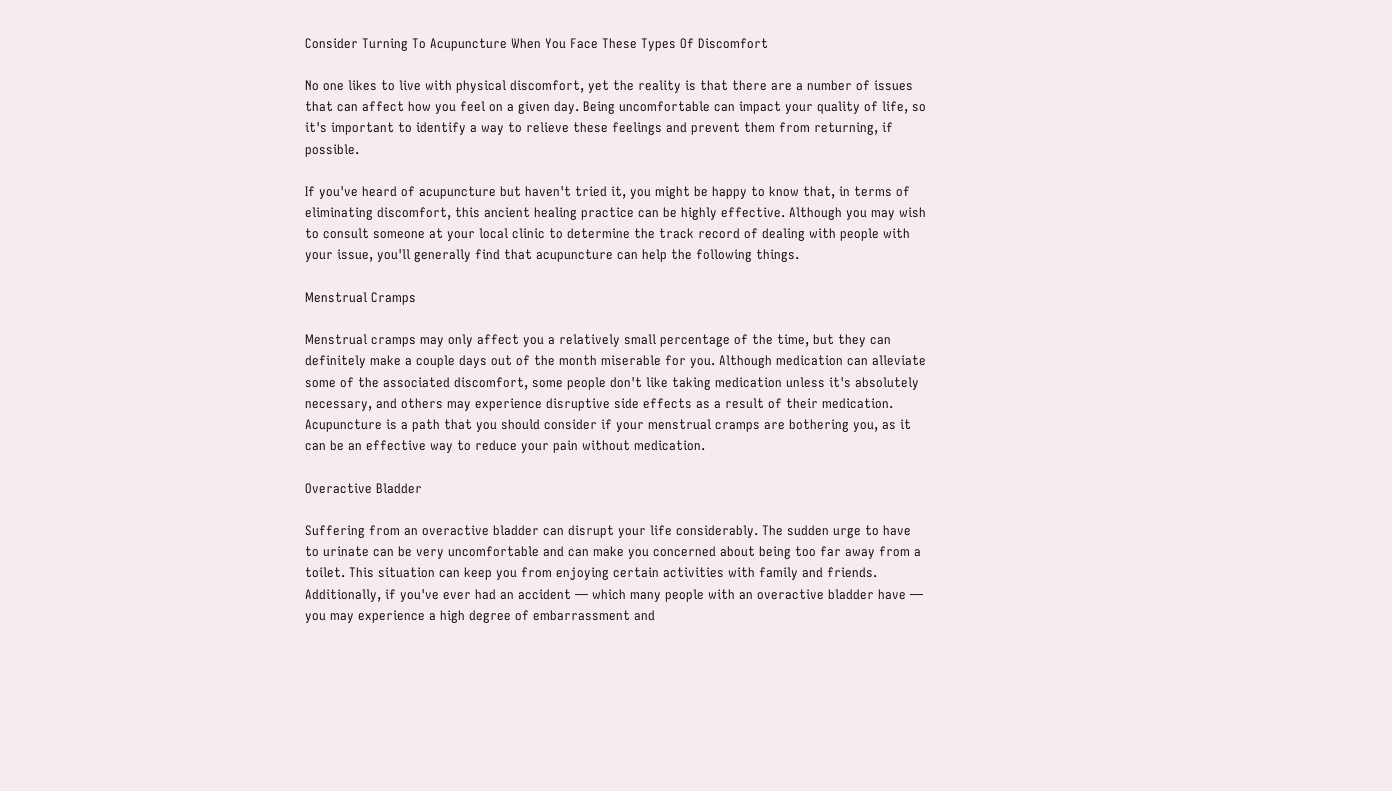Consider Turning To Acupuncture When You Face These Types Of Discomfort

No one likes to live with physical discomfort, yet the reality is that there are a number of issues that can affect how you feel on a given day. Being uncomfortable can impact your quality of life, so it's important to identify a way to relieve these feelings and prevent them from returning, if possible.

If you've heard of acupuncture but haven't tried it, you might be happy to know that, in terms of eliminating discomfort, this ancient healing practice can be highly effective. Although you may wish to consult someone at your local clinic to determine the track record of dealing with people with your issue, you'll generally find that acupuncture can help the following things.

Menstrual Cramps

Menstrual cramps may only affect you a relatively small percentage of the time, but they can definitely make a couple days out of the month miserable for you. Although medication can alleviate some of the associated discomfort, some people don't like taking medication unless it's absolutely necessary, and others may experience disruptive side effects as a result of their medication. Acupuncture is a path that you should consider if your menstrual cramps are bothering you, as it can be an effective way to reduce your pain without medication.

Overactive Bladder

Suffering from an overactive bladder can disrupt your life considerably. The sudden urge to have to urinate can be very uncomfortable and can make you concerned about being too far away from a toilet. This situation can keep you from enjoying certain activities with family and friends. Additionally, if you've ever had an accident — which many people with an overactive bladder have — you may experience a high degree of embarrassment and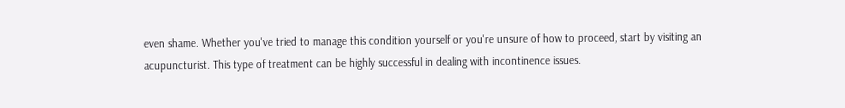even shame. Whether you've tried to manage this condition yourself or you're unsure of how to proceed, start by visiting an acupuncturist. This type of treatment can be highly successful in dealing with incontinence issues.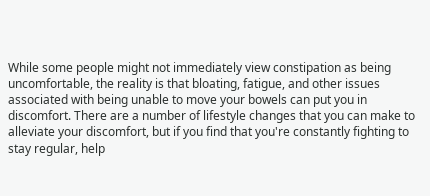While some people might not immediately view constipation as being uncomfortable, the reality is that bloating, fatigue, and other issues associated with being unable to move your bowels can put you in discomfort. There are a number of lifestyle changes that you can make to alleviate your discomfort, but if you find that you're constantly fighting to stay regular, help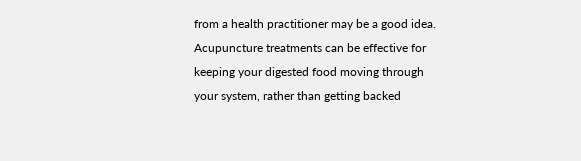from a health practitioner may be a good idea. Acupuncture treatments can be effective for keeping your digested food moving through your system, rather than getting backed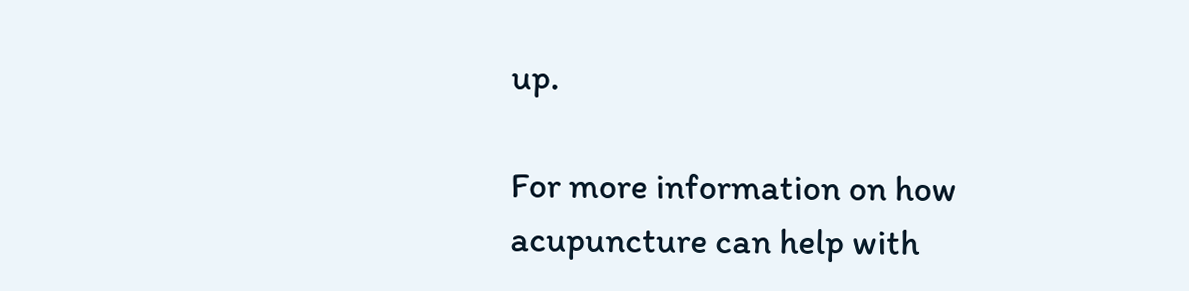up.

For more information on how acupuncture can help with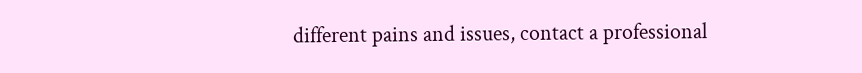different pains and issues, contact a professional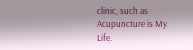clinic, such as Acupuncture is My Life.